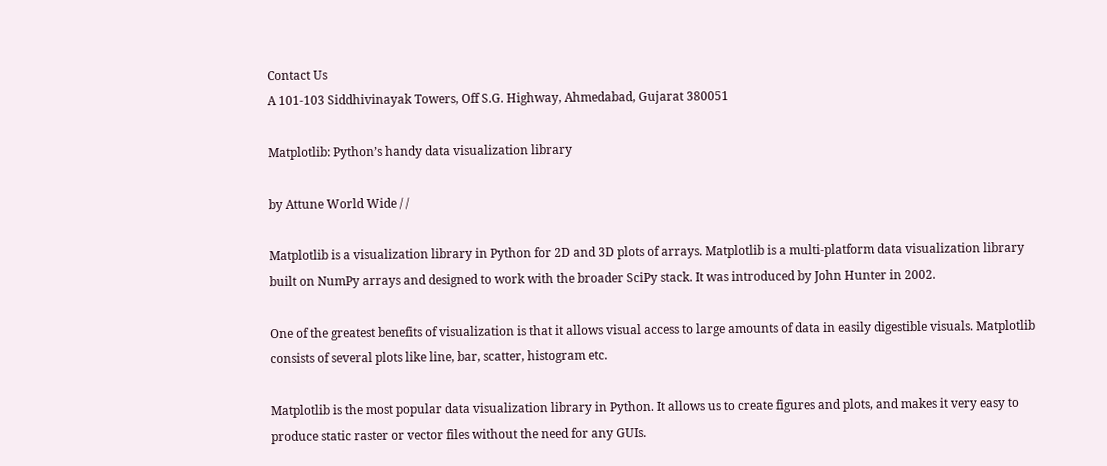Contact Us
A 101-103 Siddhivinayak Towers, Off S.G. Highway, Ahmedabad, Gujarat 380051

Matplotlib: Python’s handy data visualization library

by Attune World Wide / /

Matplotlib is a visualization library in Python for 2D and 3D plots of arrays. Matplotlib is a multi-platform data visualization library built on NumPy arrays and designed to work with the broader SciPy stack. It was introduced by John Hunter in 2002.

One of the greatest benefits of visualization is that it allows visual access to large amounts of data in easily digestible visuals. Matplotlib consists of several plots like line, bar, scatter, histogram etc.

Matplotlib is the most popular data visualization library in Python. It allows us to create figures and plots, and makes it very easy to produce static raster or vector files without the need for any GUIs.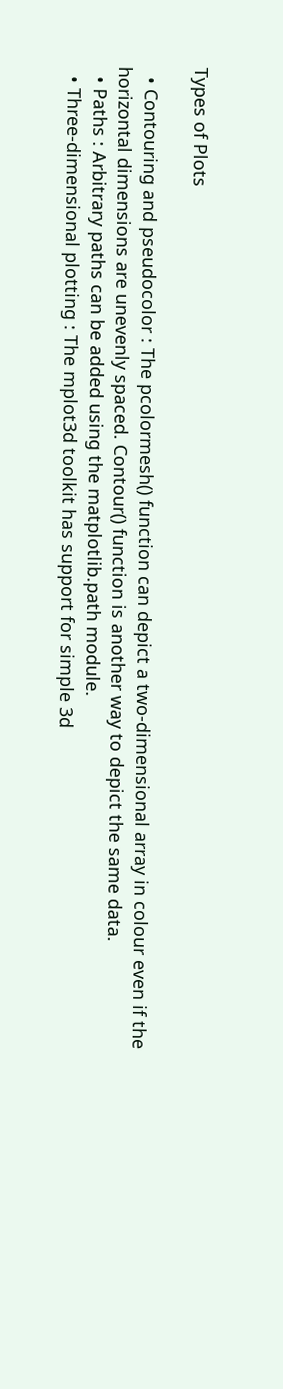Types of Plots

  • Contouring and pseudocolor : The pcolormesh() function can depict a two-dimensional array in colour even if the horizontal dimensions are unevenly spaced. Contour() function is another way to depict the same data.
  • Paths : Arbitrary paths can be added using the matplotlib.path module.
  • Three-dimensional plotting : The mplot3d toolkit has support for simple 3d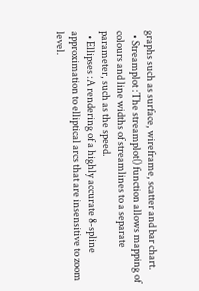graphs such as surface, wireframe, scatter and bar chart.
  • Streamplot :The streamplot() function allows mapping of colours and line widths of streamlines to a separate parameter, such as the speed.
  • Ellipses :A rendering of a highly accurate 8-spline approximation to elliptical arcs that are insensitive to zoom level.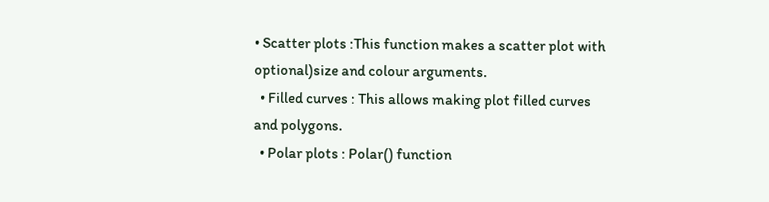• Scatter plots :This function makes a scatter plot with optional)size and colour arguments.
  • Filled curves : This allows making plot filled curves and polygons.
  • Polar plots : Polar() function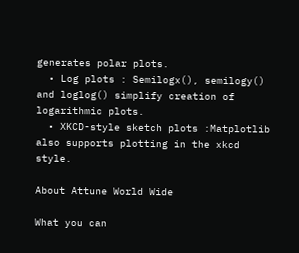generates polar plots.
  • Log plots : Semilogx(), semilogy() and loglog() simplify creation of logarithmic plots.
  • XKCD-style sketch plots :Matplotlib also supports plotting in the xkcd style.

About Attune World Wide

What you can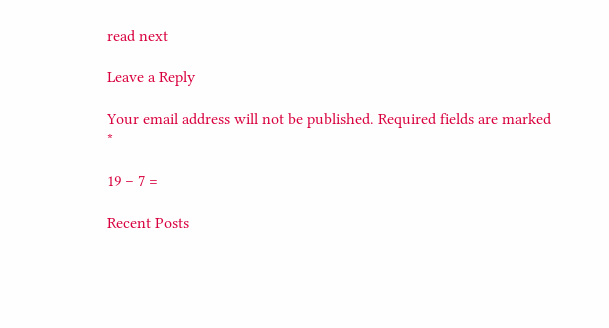read next

Leave a Reply

Your email address will not be published. Required fields are marked *

19 − 7 =

Recent Posts